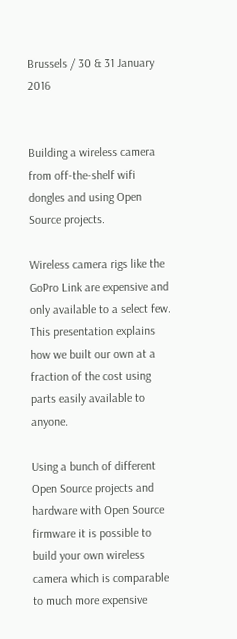Brussels / 30 & 31 January 2016


Building a wireless camera from off-the-shelf wifi dongles and using Open Source projects.

Wireless camera rigs like the GoPro Link are expensive and only available to a select few. This presentation explains how we built our own at a fraction of the cost using parts easily available to anyone.

Using a bunch of different Open Source projects and hardware with Open Source firmware it is possible to build your own wireless camera which is comparable to much more expensive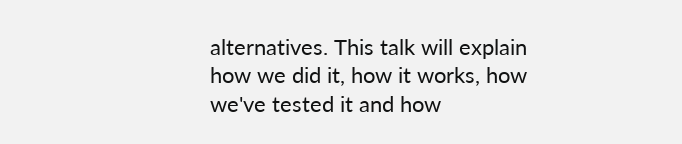alternatives. This talk will explain how we did it, how it works, how we've tested it and how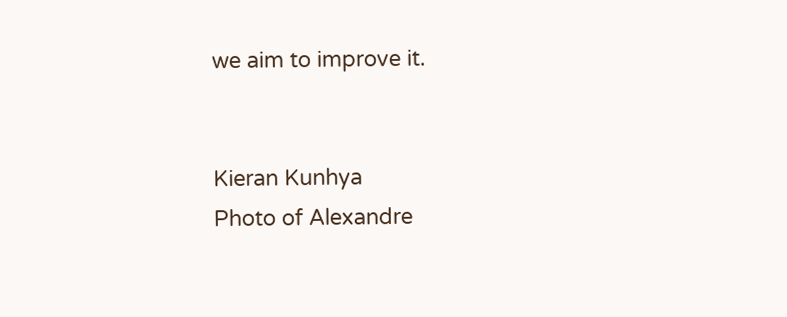we aim to improve it.


Kieran Kunhya
Photo of Alexandre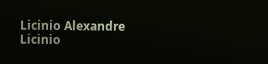Licinio Alexandre Licinio